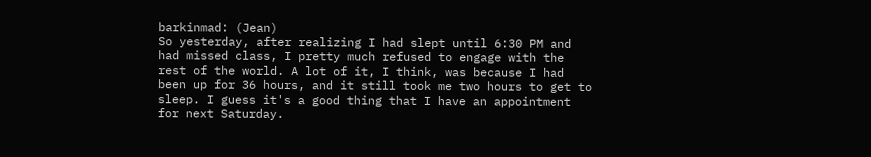barkinmad: (Jean)
So yesterday, after realizing I had slept until 6:30 PM and had missed class, I pretty much refused to engage with the rest of the world. A lot of it, I think, was because I had been up for 36 hours, and it still took me two hours to get to sleep. I guess it's a good thing that I have an appointment for next Saturday.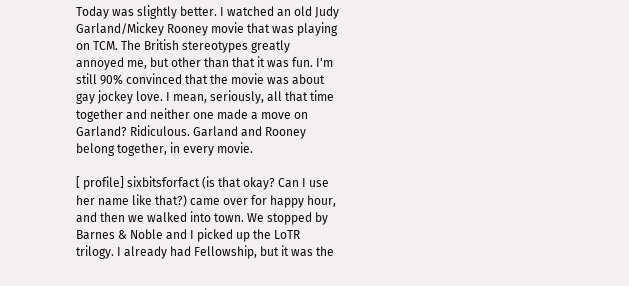Today was slightly better. I watched an old Judy Garland/Mickey Rooney movie that was playing on TCM. The British stereotypes greatly annoyed me, but other than that it was fun. I'm still 90% convinced that the movie was about gay jockey love. I mean, seriously, all that time together and neither one made a move on Garland? Ridiculous. Garland and Rooney belong together, in every movie.

[ profile] sixbitsforfact (is that okay? Can I use her name like that?) came over for happy hour, and then we walked into town. We stopped by Barnes & Noble and I picked up the LoTR trilogy. I already had Fellowship, but it was the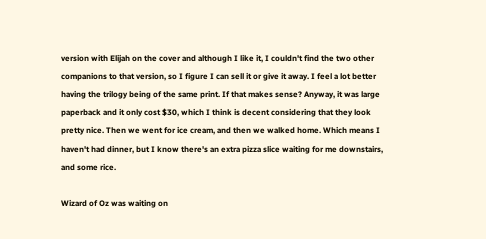version with Elijah on the cover and although I like it, I couldn't find the two other companions to that version, so I figure I can sell it or give it away. I feel a lot better having the trilogy being of the same print. If that makes sense? Anyway, it was large paperback and it only cost $30, which I think is decent considering that they look pretty nice. Then we went for ice cream, and then we walked home. Which means I haven't had dinner, but I know there's an extra pizza slice waiting for me downstairs, and some rice.

Wizard of Oz was waiting on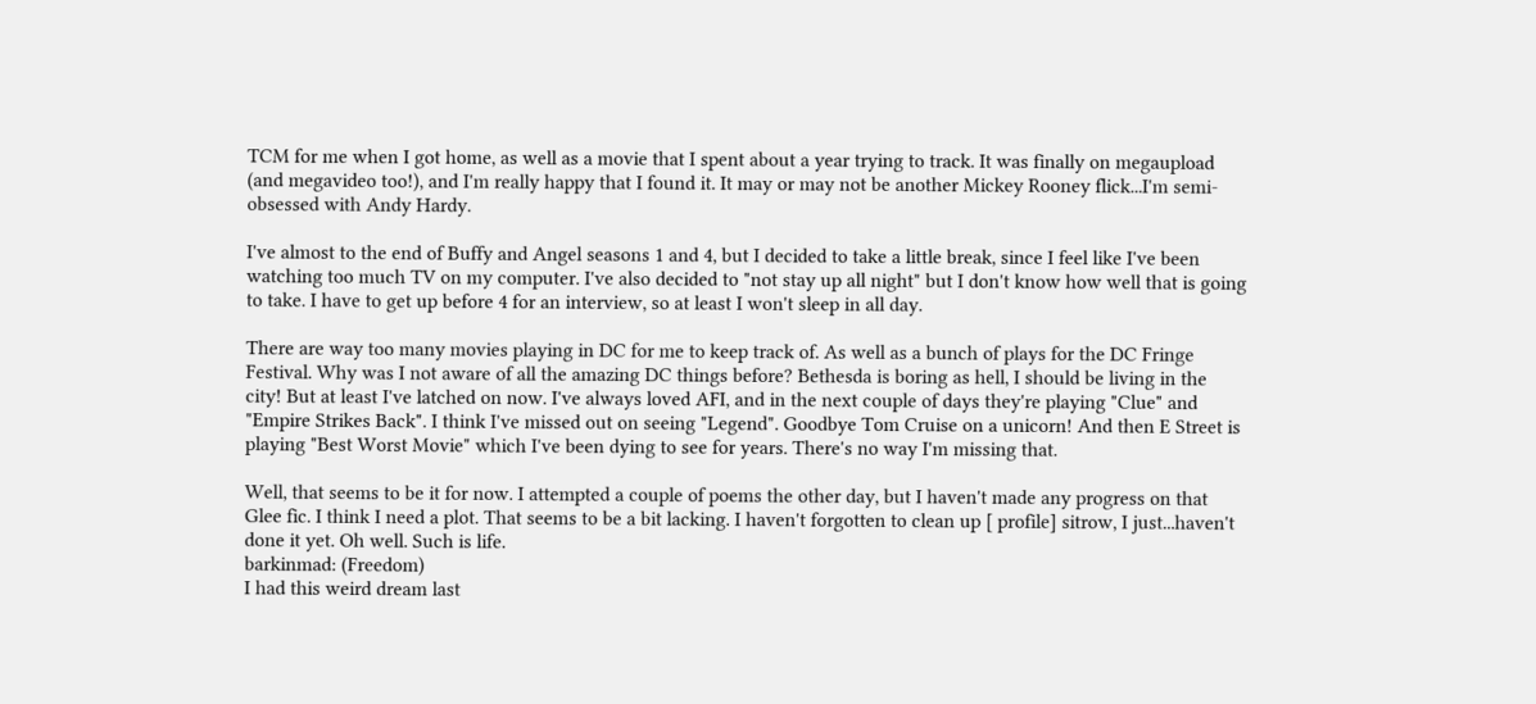TCM for me when I got home, as well as a movie that I spent about a year trying to track. It was finally on megaupload (and megavideo too!), and I'm really happy that I found it. It may or may not be another Mickey Rooney flick...I'm semi-obsessed with Andy Hardy.

I've almost to the end of Buffy and Angel seasons 1 and 4, but I decided to take a little break, since I feel like I've been watching too much TV on my computer. I've also decided to "not stay up all night" but I don't know how well that is going to take. I have to get up before 4 for an interview, so at least I won't sleep in all day.

There are way too many movies playing in DC for me to keep track of. As well as a bunch of plays for the DC Fringe Festival. Why was I not aware of all the amazing DC things before? Bethesda is boring as hell, I should be living in the city! But at least I've latched on now. I've always loved AFI, and in the next couple of days they're playing "Clue" and "Empire Strikes Back". I think I've missed out on seeing "Legend". Goodbye Tom Cruise on a unicorn! And then E Street is playing "Best Worst Movie" which I've been dying to see for years. There's no way I'm missing that.

Well, that seems to be it for now. I attempted a couple of poems the other day, but I haven't made any progress on that Glee fic. I think I need a plot. That seems to be a bit lacking. I haven't forgotten to clean up [ profile] sitrow, I just...haven't done it yet. Oh well. Such is life.
barkinmad: (Freedom)
I had this weird dream last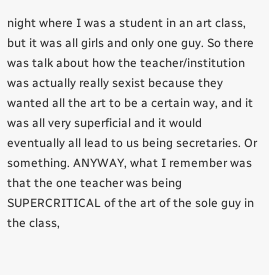night where I was a student in an art class, but it was all girls and only one guy. So there was talk about how the teacher/institution was actually really sexist because they wanted all the art to be a certain way, and it was all very superficial and it would eventually all lead to us being secretaries. Or something. ANYWAY, what I remember was that the one teacher was being SUPERCRITICAL of the art of the sole guy in the class,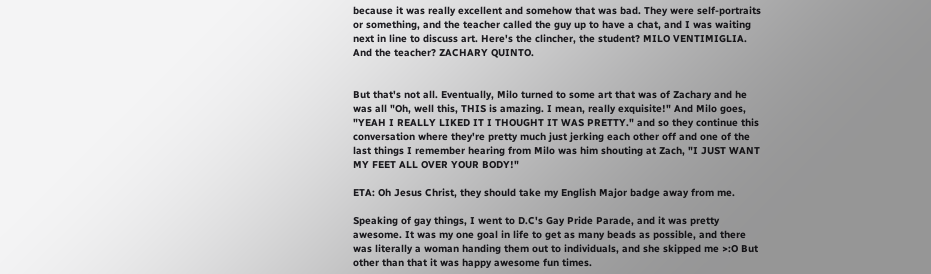because it was really excellent and somehow that was bad. They were self-portraits or something, and the teacher called the guy up to have a chat, and I was waiting next in line to discuss art. Here's the clincher, the student? MILO VENTIMIGLIA. And the teacher? ZACHARY QUINTO.


But that's not all. Eventually, Milo turned to some art that was of Zachary and he was all "Oh, well this, THIS is amazing. I mean, really exquisite!" And Milo goes, "YEAH I REALLY LIKED IT I THOUGHT IT WAS PRETTY." and so they continue this conversation where they're pretty much just jerking each other off and one of the last things I remember hearing from Milo was him shouting at Zach, "I JUST WANT MY FEET ALL OVER YOUR BODY!"

ETA: Oh Jesus Christ, they should take my English Major badge away from me.

Speaking of gay things, I went to D.C's Gay Pride Parade, and it was pretty awesome. It was my one goal in life to get as many beads as possible, and there was literally a woman handing them out to individuals, and she skipped me >:O But other than that it was happy awesome fun times.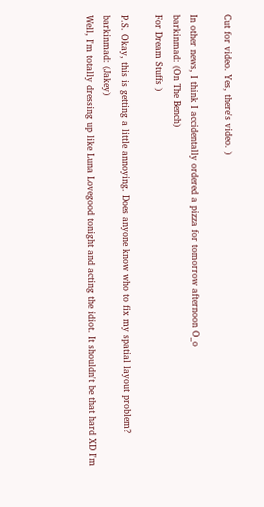Cut for video. Yes, there's video. )

In other news, I think I accidentally ordered a pizza for tomorrow afternoon O_o
barkinmad: (On The Bench)
For Dream Stuffs )

P.S. Okay, this is getting a little annoying. Does anyone know who to fix my spatial layout problem?
barkinmad: (Jakey)
Well, I'm totally dressing up like Luna Lovegood tonight and acting the idiot. It shouldn't be that hard XD I'm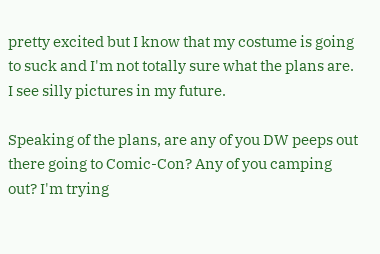pretty excited but I know that my costume is going to suck and I'm not totally sure what the plans are. I see silly pictures in my future.

Speaking of the plans, are any of you DW peeps out there going to Comic-Con? Any of you camping out? I'm trying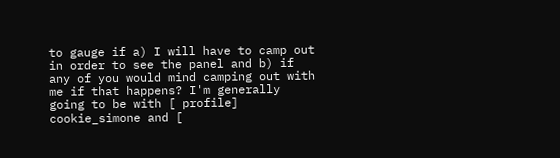to gauge if a) I will have to camp out in order to see the panel and b) if any of you would mind camping out with me if that happens? I'm generally going to be with [ profile] cookie_simone and [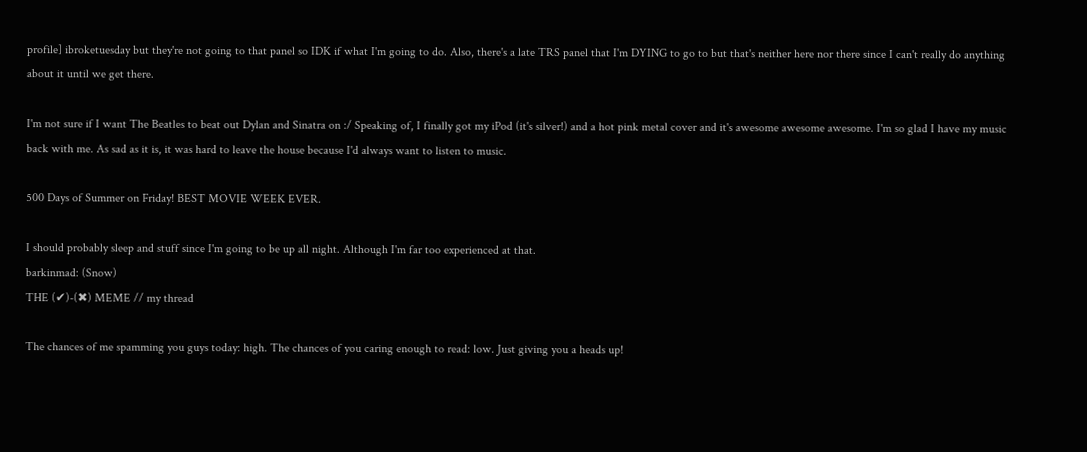profile] ibroketuesday but they're not going to that panel so IDK if what I'm going to do. Also, there's a late TRS panel that I'm DYING to go to but that's neither here nor there since I can't really do anything about it until we get there.

I'm not sure if I want The Beatles to beat out Dylan and Sinatra on :/ Speaking of, I finally got my iPod (it's silver!) and a hot pink metal cover and it's awesome awesome awesome. I'm so glad I have my music back with me. As sad as it is, it was hard to leave the house because I'd always want to listen to music.

500 Days of Summer on Friday! BEST MOVIE WEEK EVER.

I should probably sleep and stuff since I'm going to be up all night. Although I'm far too experienced at that.
barkinmad: (Snow)
THE (✔)-(✖) MEME // my thread

The chances of me spamming you guys today: high. The chances of you caring enough to read: low. Just giving you a heads up!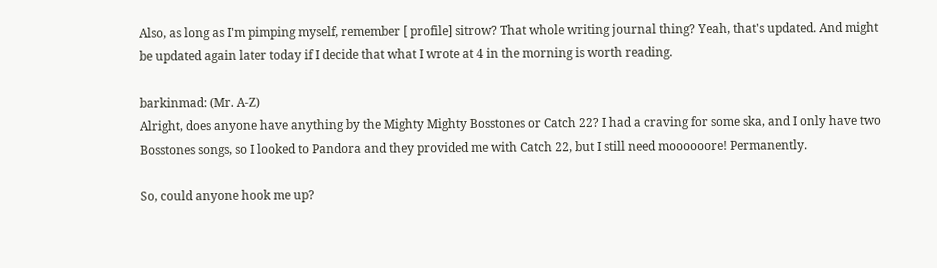Also, as long as I'm pimping myself, remember [ profile] sitrow? That whole writing journal thing? Yeah, that's updated. And might be updated again later today if I decide that what I wrote at 4 in the morning is worth reading.

barkinmad: (Mr. A-Z)
Alright, does anyone have anything by the Mighty Mighty Bosstones or Catch 22? I had a craving for some ska, and I only have two Bosstones songs, so I looked to Pandora and they provided me with Catch 22, but I still need moooooore! Permanently.

So, could anyone hook me up?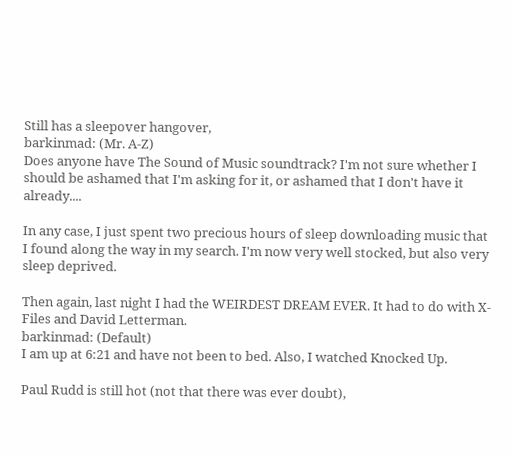Still has a sleepover hangover,
barkinmad: (Mr. A-Z)
Does anyone have The Sound of Music soundtrack? I'm not sure whether I should be ashamed that I'm asking for it, or ashamed that I don't have it already....

In any case, I just spent two precious hours of sleep downloading music that I found along the way in my search. I'm now very well stocked, but also very sleep deprived.

Then again, last night I had the WEIRDEST DREAM EVER. It had to do with X-Files and David Letterman.
barkinmad: (Default)
I am up at 6:21 and have not been to bed. Also, I watched Knocked Up.

Paul Rudd is still hot (not that there was ever doubt),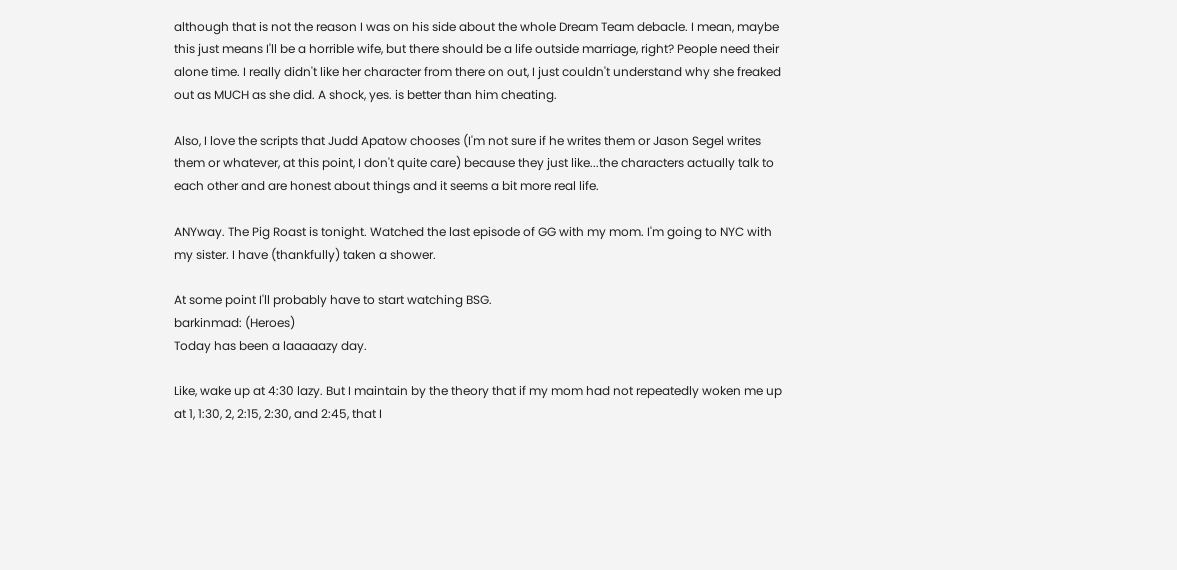although that is not the reason I was on his side about the whole Dream Team debacle. I mean, maybe this just means I'll be a horrible wife, but there should be a life outside marriage, right? People need their alone time. I really didn't like her character from there on out, I just couldn't understand why she freaked out as MUCH as she did. A shock, yes. is better than him cheating.

Also, I love the scripts that Judd Apatow chooses (I'm not sure if he writes them or Jason Segel writes them or whatever, at this point, I don't quite care) because they just like...the characters actually talk to each other and are honest about things and it seems a bit more real life.

ANYway. The Pig Roast is tonight. Watched the last episode of GG with my mom. I'm going to NYC with my sister. I have (thankfully) taken a shower.

At some point I'll probably have to start watching BSG.
barkinmad: (Heroes)
Today has been a laaaaazy day.

Like, wake up at 4:30 lazy. But I maintain by the theory that if my mom had not repeatedly woken me up at 1, 1:30, 2, 2:15, 2:30, and 2:45, that I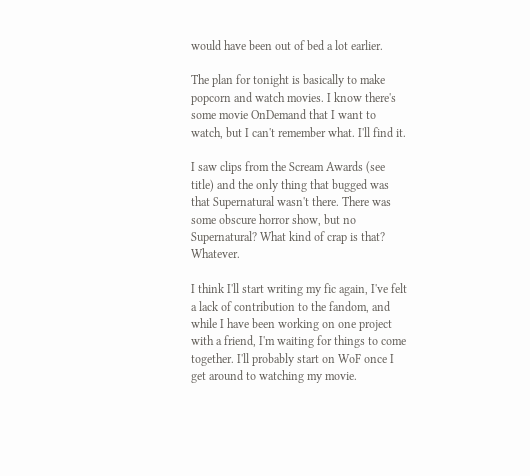would have been out of bed a lot earlier.

The plan for tonight is basically to make popcorn and watch movies. I know there's some movie OnDemand that I want to watch, but I can't remember what. I'll find it.

I saw clips from the Scream Awards (see title) and the only thing that bugged was that Supernatural wasn't there. There was some obscure horror show, but no Supernatural? What kind of crap is that? Whatever.

I think I'll start writing my fic again, I've felt a lack of contribution to the fandom, and while I have been working on one project with a friend, I'm waiting for things to come together. I'll probably start on WoF once I get around to watching my movie.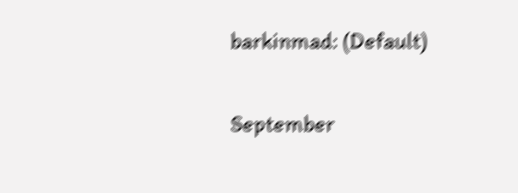barkinmad: (Default)

September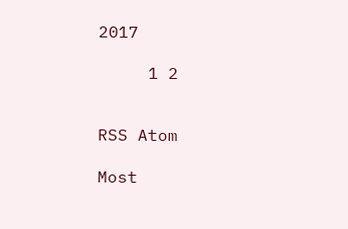2017

     1 2


RSS Atom

Most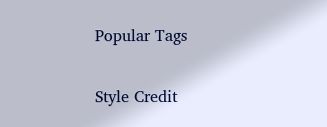Popular Tags

Style Credit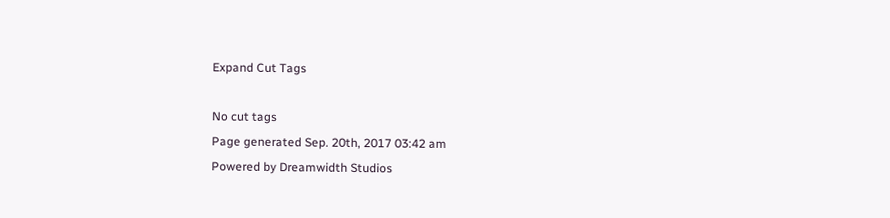Expand Cut Tags

No cut tags
Page generated Sep. 20th, 2017 03:42 am
Powered by Dreamwidth Studios